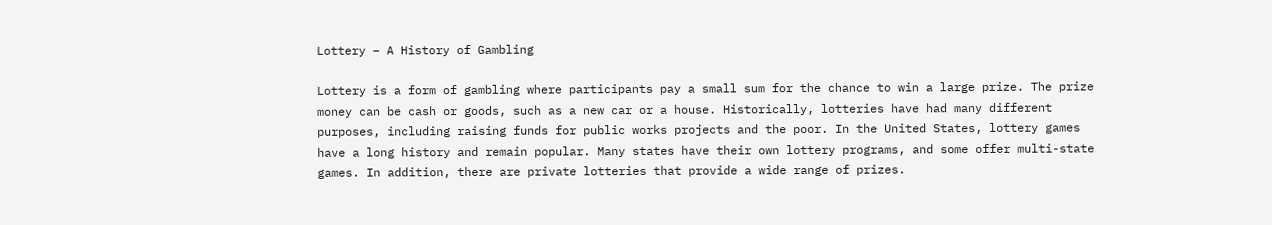Lottery – A History of Gambling

Lottery is a form of gambling where participants pay a small sum for the chance to win a large prize. The prize money can be cash or goods, such as a new car or a house. Historically, lotteries have had many different purposes, including raising funds for public works projects and the poor. In the United States, lottery games have a long history and remain popular. Many states have their own lottery programs, and some offer multi-state games. In addition, there are private lotteries that provide a wide range of prizes.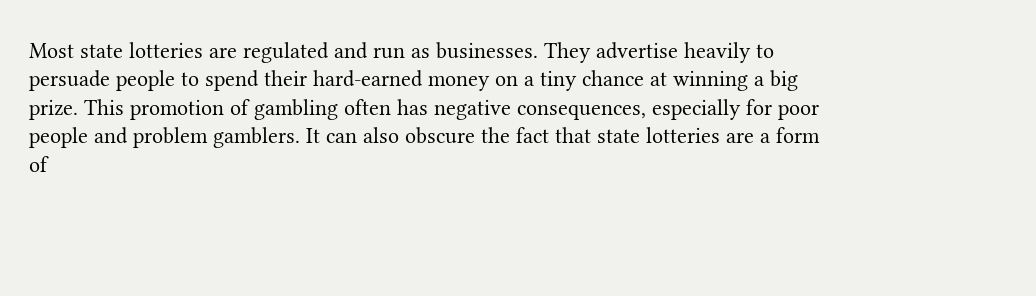Most state lotteries are regulated and run as businesses. They advertise heavily to persuade people to spend their hard-earned money on a tiny chance at winning a big prize. This promotion of gambling often has negative consequences, especially for poor people and problem gamblers. It can also obscure the fact that state lotteries are a form of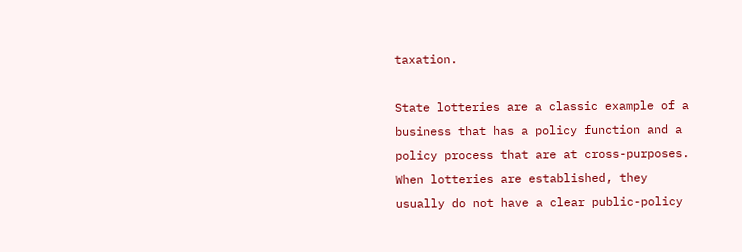taxation.

State lotteries are a classic example of a business that has a policy function and a policy process that are at cross-purposes. When lotteries are established, they usually do not have a clear public-policy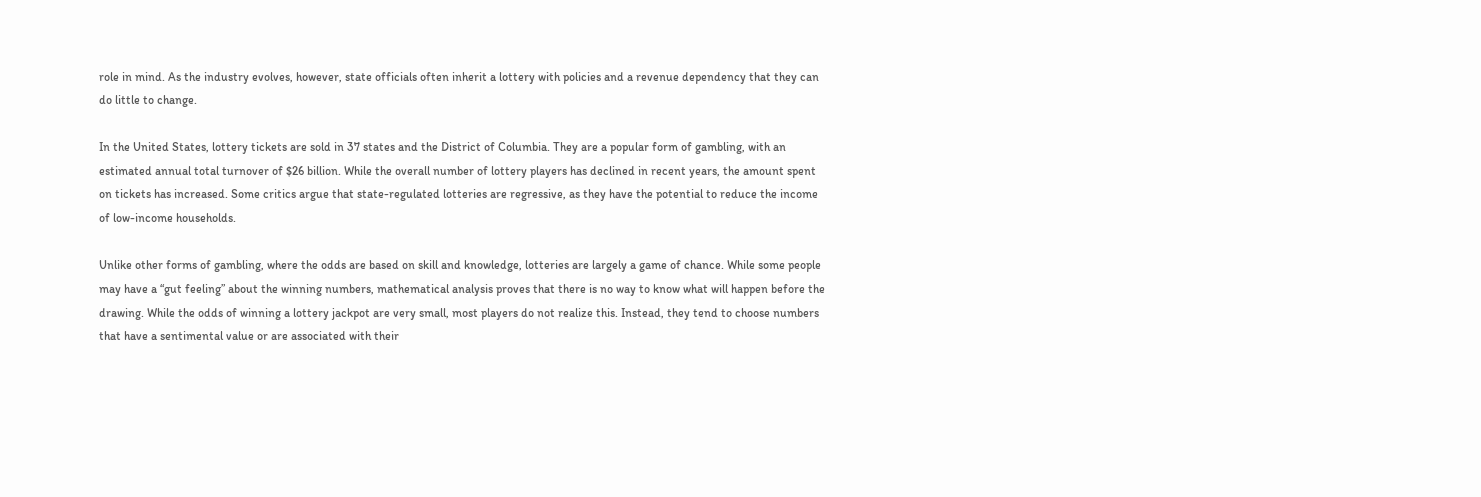role in mind. As the industry evolves, however, state officials often inherit a lottery with policies and a revenue dependency that they can do little to change.

In the United States, lottery tickets are sold in 37 states and the District of Columbia. They are a popular form of gambling, with an estimated annual total turnover of $26 billion. While the overall number of lottery players has declined in recent years, the amount spent on tickets has increased. Some critics argue that state-regulated lotteries are regressive, as they have the potential to reduce the income of low-income households.

Unlike other forms of gambling, where the odds are based on skill and knowledge, lotteries are largely a game of chance. While some people may have a “gut feeling” about the winning numbers, mathematical analysis proves that there is no way to know what will happen before the drawing. While the odds of winning a lottery jackpot are very small, most players do not realize this. Instead, they tend to choose numbers that have a sentimental value or are associated with their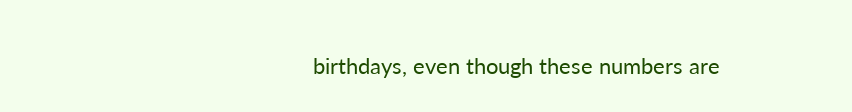birthdays, even though these numbers are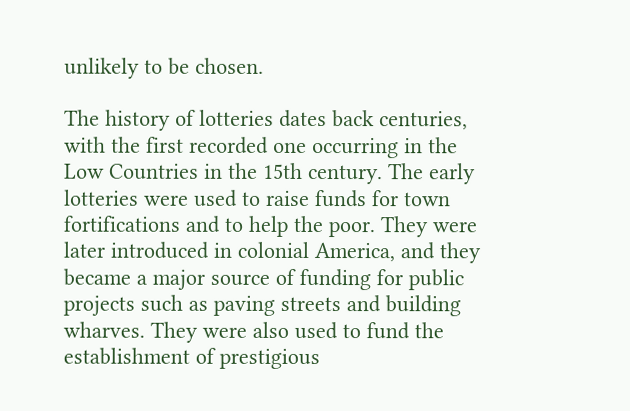unlikely to be chosen.

The history of lotteries dates back centuries, with the first recorded one occurring in the Low Countries in the 15th century. The early lotteries were used to raise funds for town fortifications and to help the poor. They were later introduced in colonial America, and they became a major source of funding for public projects such as paving streets and building wharves. They were also used to fund the establishment of prestigious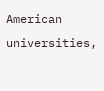American universities,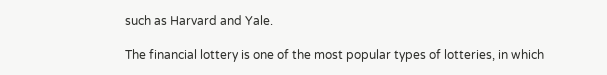such as Harvard and Yale.

The financial lottery is one of the most popular types of lotteries, in which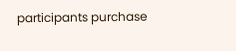participants purchase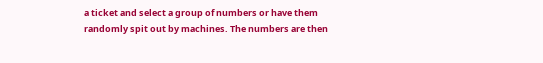a ticket and select a group of numbers or have them randomly spit out by machines. The numbers are then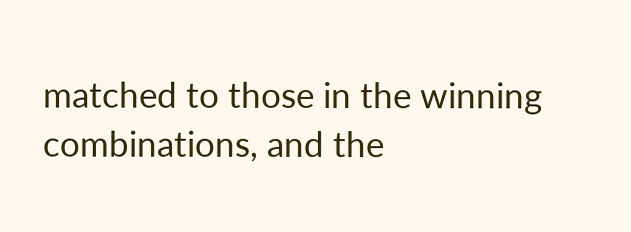matched to those in the winning combinations, and the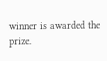winner is awarded the prize.